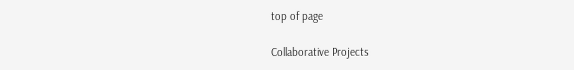top of page

Collaborative Projects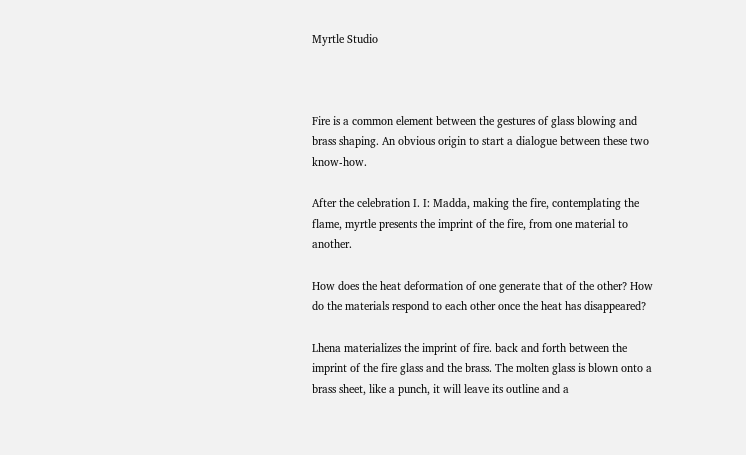Myrtle Studio



Fire is a common element between the gestures of glass blowing and brass shaping. An obvious origin to start a dialogue between these two know-how.

After the celebration I. I: Madda, making the fire, contemplating the flame, myrtle presents the imprint of the fire, from one material to another.

How does the heat deformation of one generate that of the other? How do the materials respond to each other once the heat has disappeared?

Lhena materializes the imprint of fire. back and forth between the imprint of the fire glass and the brass. The molten glass is blown onto a brass sheet, like a punch, it will leave its outline and a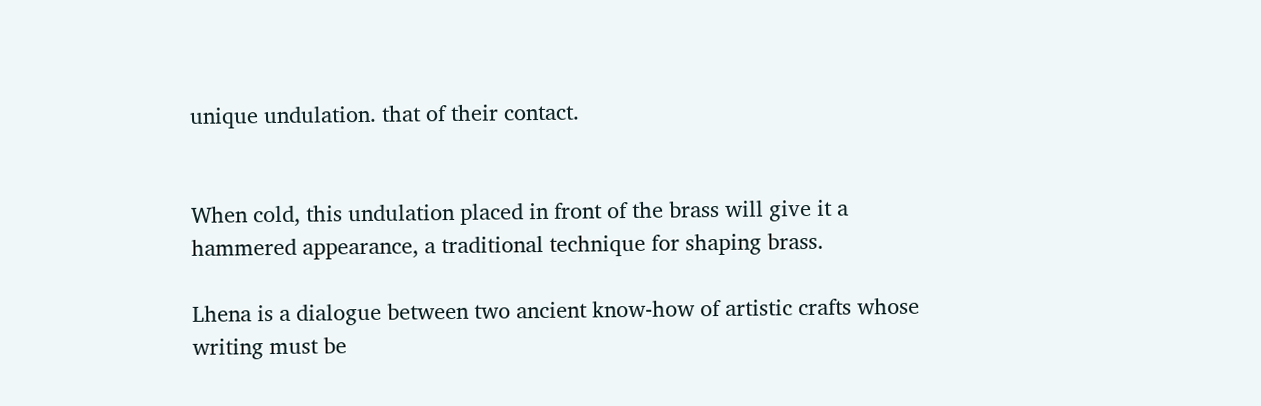unique undulation. that of their contact.


When cold, this undulation placed in front of the brass will give it a hammered appearance, a traditional technique for shaping brass.

Lhena is a dialogue between two ancient know-how of artistic crafts whose writing must be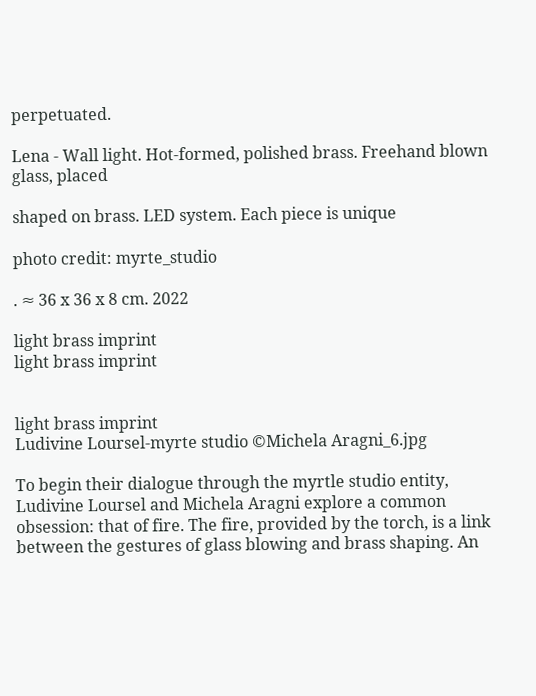perpetuated.

Lena - Wall light. Hot-formed, polished brass. Freehand blown glass, placed

shaped on brass. LED system. Each piece is unique

photo credit: myrte_studio

. ≈ 36 x 36 x 8 cm. 2022

light brass imprint
light brass imprint


light brass imprint
Ludivine Loursel-myrte studio ©Michela Aragni_6.jpg

To begin their dialogue through the myrtle studio entity, Ludivine Loursel and Michela Aragni explore a common obsession: that of fire. The fire, provided by the torch, is a link between the gestures of glass blowing and brass shaping. An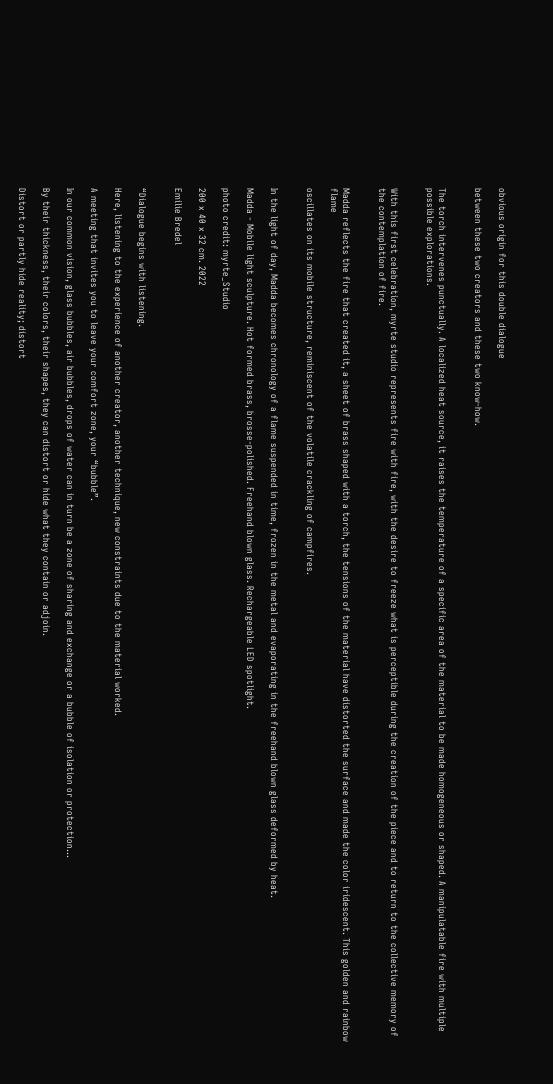obvious origin for this double dialogue

between these two creators and these two know-how.


The torch intervenes punctually. A localized heat source, it raises the temperature of a specific area of the material to be made homogeneous or shaped. A manipulatable fire with multiple possible explorations.


With this first celebration, myrte studio represents fire with fire, with the desire to freeze what is perceptible during the creation of the piece and to return to the collective memory of the contemplation of fire.


Madda reflects the fire that created it, a sheet of brass shaped with a torch, the tensions of the material have distorted the surface and made the color iridescent. This golden and rainbow flame

oscillates on its mobile structure, reminiscent of the volatile crackling of campfires.


In the light of day, Madda becomes chronology of a flame suspended in time, frozen in the metal and evaporating in the freehand blown glass deformed by heat.

Madda - Mobile light sculpture. Hot formed brass, brosse-polished. Freehand blown glass. Rechargeable LED spotlight.

photo credit: myrte_Studio

200 x 40 x 32 cm. 2022

Emilie Bredel


“Dialogue begins with listening.

Here, listening to the experience of another creator, another technique, new constraints due to the material worked.

A meeting that invites you to leave your comfort zone, your “bubble”.

In our common vision, glass bubbles, air bubbles, drops of water can in turn be a zone of sharing and exchange or a bubble of isolation or protection...

By their thickness, their colors, their shapes, they can distort or hide what they contain or adjoin.

Distort or partly hide reality; distort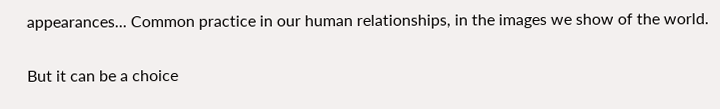appearances... Common practice in our human relationships, in the images we show of the world.

But it can be a choice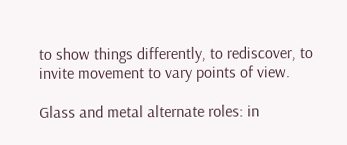to show things differently, to rediscover, to invite movement to vary points of view.

Glass and metal alternate roles: in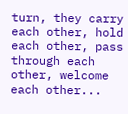turn, they carry each other, hold each other, pass through each other, welcome each other...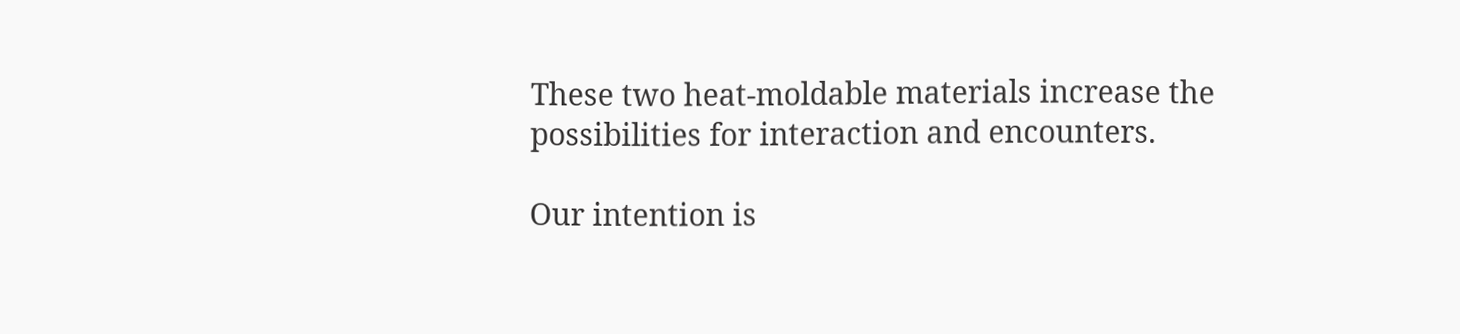These two heat-moldable materials increase the possibilities for interaction and encounters.

Our intention is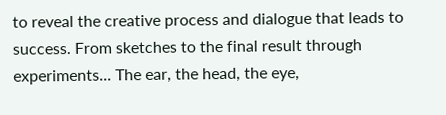to reveal the creative process and dialogue that leads to success. From sketches to the final result through experiments... The ear, the head, the eye,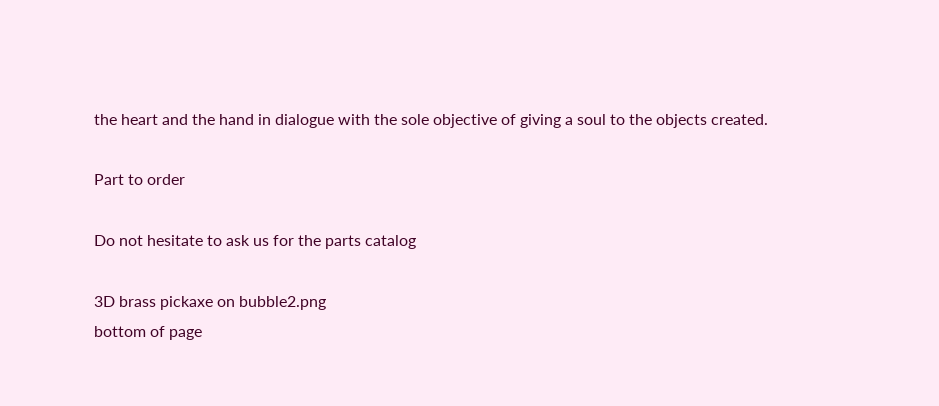the heart and the hand in dialogue with the sole objective of giving a soul to the objects created.

Part to order

Do not hesitate to ask us for the parts catalog

3D brass pickaxe on bubble2.png
bottom of page